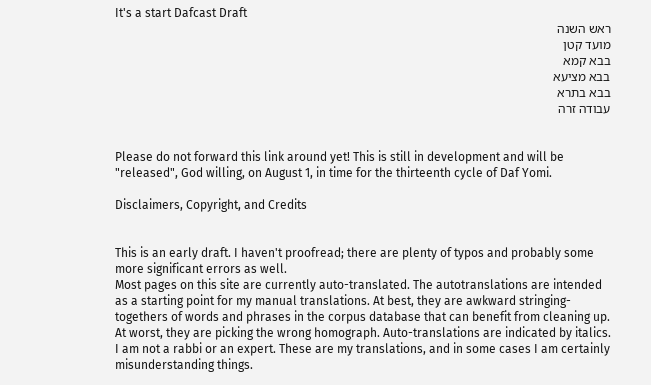It's a start Dafcast Draft
ראש השנה
מועד קטן
בבא קמא
בבא מציעא
בבא בתרא
עבודה זרה


Please do not forward this link around yet! This is still in development and will be "released", God willing, on August 1, in time for the thirteenth cycle of Daf Yomi.

Disclaimers, Copyright, and Credits


This is an early draft. I haven't proofread; there are plenty of typos and probably some more significant errors as well.
Most pages on this site are currently auto-translated. The autotranslations are intended as a starting point for my manual translations. At best, they are awkward stringing-togethers of words and phrases in the corpus database that can benefit from cleaning up. At worst, they are picking the wrong homograph. Auto-translations are indicated by italics.
I am not a rabbi or an expert. These are my translations, and in some cases I am certainly misunderstanding things.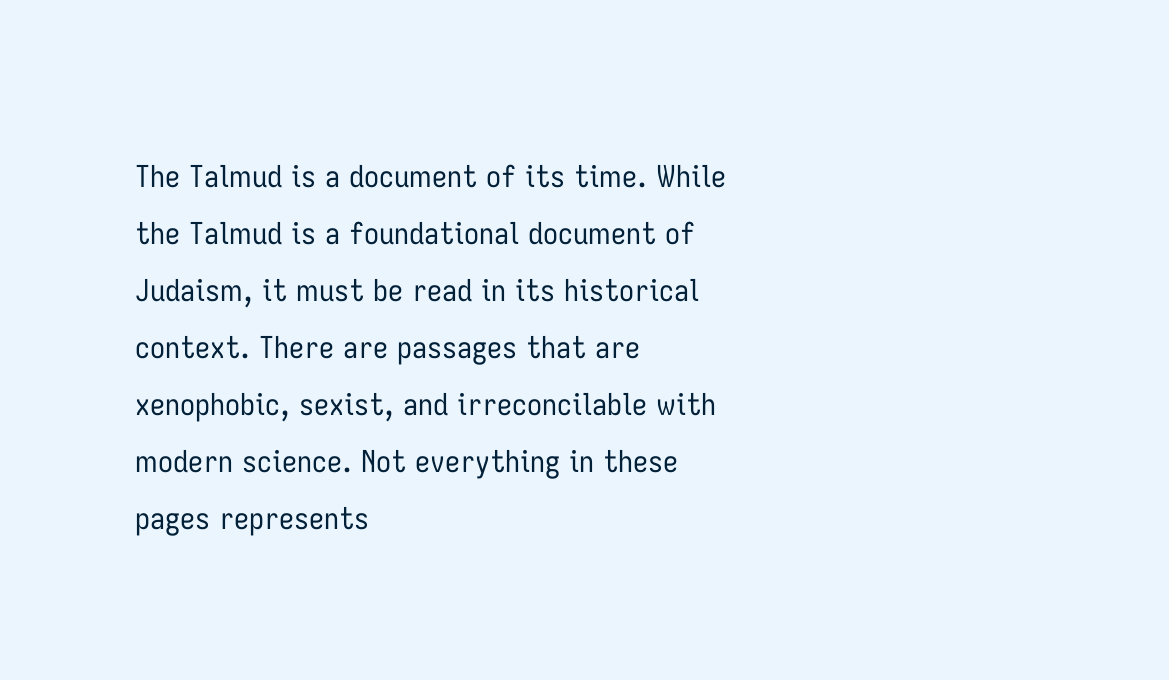The Talmud is a document of its time. While the Talmud is a foundational document of Judaism, it must be read in its historical context. There are passages that are xenophobic, sexist, and irreconcilable with modern science. Not everything in these pages represents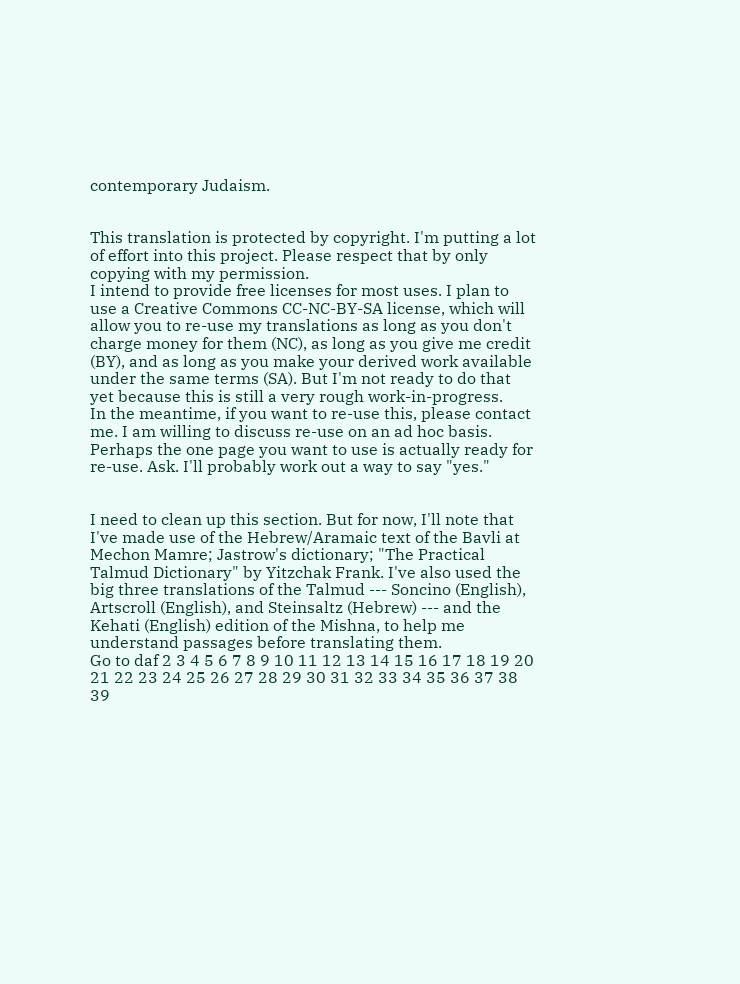contemporary Judaism.


This translation is protected by copyright. I'm putting a lot of effort into this project. Please respect that by only copying with my permission.
I intend to provide free licenses for most uses. I plan to use a Creative Commons CC-NC-BY-SA license, which will allow you to re-use my translations as long as you don't charge money for them (NC), as long as you give me credit (BY), and as long as you make your derived work available under the same terms (SA). But I'm not ready to do that yet because this is still a very rough work-in-progress.
In the meantime, if you want to re-use this, please contact me. I am willing to discuss re-use on an ad hoc basis. Perhaps the one page you want to use is actually ready for re-use. Ask. I'll probably work out a way to say "yes."


I need to clean up this section. But for now, I'll note that I've made use of the Hebrew/Aramaic text of the Bavli at Mechon Mamre; Jastrow's dictionary; "The Practical Talmud Dictionary" by Yitzchak Frank. I've also used the big three translations of the Talmud --- Soncino (English), Artscroll (English), and Steinsaltz (Hebrew) --- and the Kehati (English) edition of the Mishna, to help me understand passages before translating them.
Go to daf 2 3 4 5 6 7 8 9 10 11 12 13 14 15 16 17 18 19 20 21 22 23 24 25 26 27 28 29 30 31 32 33 34 35 36 37 38 39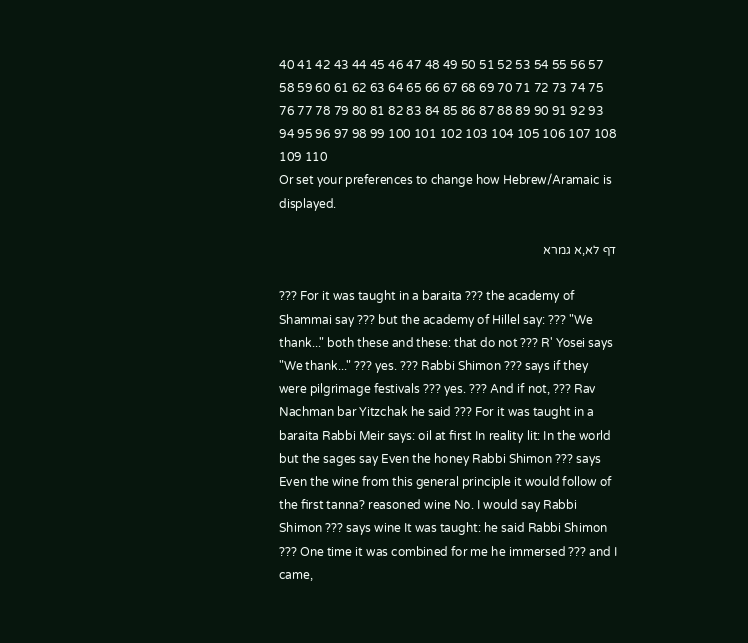40 41 42 43 44 45 46 47 48 49 50 51 52 53 54 55 56 57 58 59 60 61 62 63 64 65 66 67 68 69 70 71 72 73 74 75 76 77 78 79 80 81 82 83 84 85 86 87 88 89 90 91 92 93 94 95 96 97 98 99 100 101 102 103 104 105 106 107 108 109 110
Or set your preferences to change how Hebrew/Aramaic is displayed.

דף לא,א גמרא

??? For it was taught in a baraita ??? the academy of Shammai say ??? but the academy of Hillel say: ??? "We thank..." both these and these: that do not ??? R' Yosei says "We thank..." ??? yes. ??? Rabbi Shimon ??? says if they were pilgrimage festivals ??? yes. ??? And if not, ??? Rav Nachman bar Yitzchak he said ??? For it was taught in a baraita Rabbi Meir says: oil at first In reality lit: In the world but the sages say Even the honey Rabbi Shimon ??? says Even the wine from this general principle it would follow of the first tanna? reasoned wine No. I would say Rabbi Shimon ??? says wine It was taught: he said Rabbi Shimon ??? One time it was combined for me he immersed ??? and I came,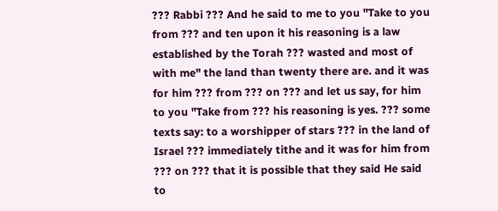??? Rabbi ??? And he said to me to you "Take to you from ??? and ten upon it his reasoning is a law established by the Torah ??? wasted and most of with me" the land than twenty there are. and it was for him ??? from ??? on ??? and let us say, for him to you "Take from ??? his reasoning is yes. ??? some texts say: to a worshipper of stars ??? in the land of Israel ??? immediately tithe and it was for him from ??? on ??? that it is possible that they said He said to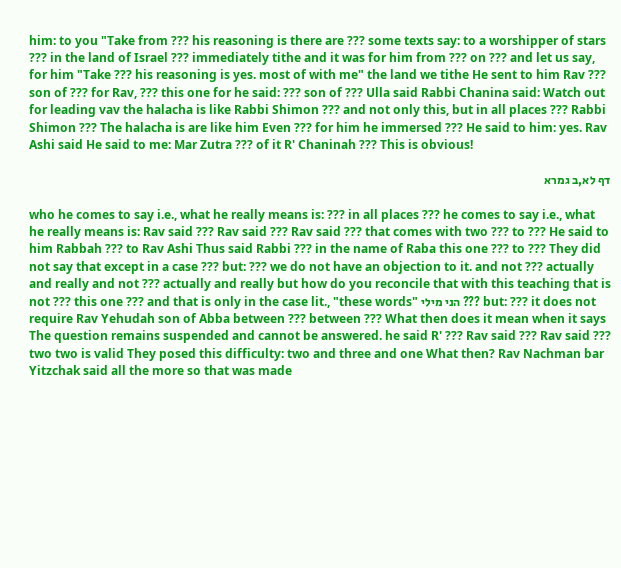him: to you "Take from ??? his reasoning is there are ??? some texts say: to a worshipper of stars ??? in the land of Israel ??? immediately tithe and it was for him from ??? on ??? and let us say, for him "Take ??? his reasoning is yes. most of with me" the land we tithe He sent to him Rav ??? son of ??? for Rav, ??? this one for he said: ??? son of ??? Ulla said Rabbi Chanina said: Watch out for leading vav the halacha is like Rabbi Shimon ??? and not only this, but in all places ??? Rabbi Shimon ??? The halacha is are like him Even ??? for him he immersed ??? He said to him: yes. Rav Ashi said He said to me: Mar Zutra ??? of it R' Chaninah ??? This is obvious!

דף לא,ב גמרא

who he comes to say i.e., what he really means is: ??? in all places ??? he comes to say i.e., what he really means is: Rav said ??? Rav said ??? Rav said ??? that comes with two ??? to ??? He said to him Rabbah ??? to Rav Ashi Thus said Rabbi ??? in the name of Raba this one ??? to ??? They did not say that except in a case ??? but: ??? we do not have an objection to it. and not ??? actually and really and not ??? actually and really but how do you reconcile that with this teaching that is not ??? this one ??? and that is only in the case lit., "these words" הני מילי ??? but: ??? it does not require Rav Yehudah son of Abba between ??? between ??? What then does it mean when it says The question remains suspended and cannot be answered. he said R' ??? Rav said ??? Rav said ??? two two is valid They posed this difficulty: two and three and one What then? Rav Nachman bar Yitzchak said all the more so that was made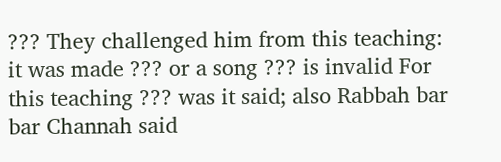??? They challenged him from this teaching: it was made ??? or a song ??? is invalid For this teaching ??? was it said; also Rabbah bar bar Channah said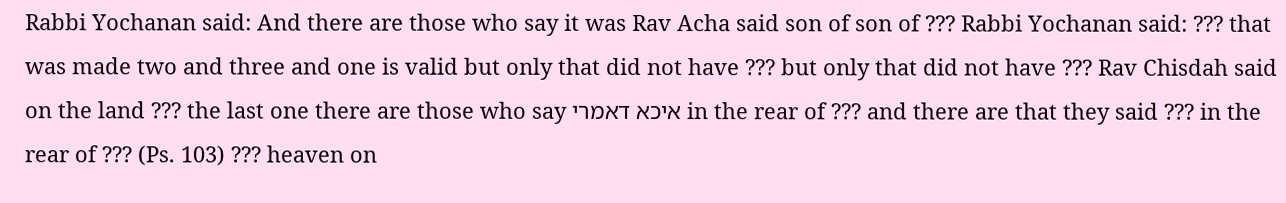Rabbi Yochanan said: And there are those who say it was Rav Acha said son of son of ??? Rabbi Yochanan said: ??? that was made two and three and one is valid but only that did not have ??? but only that did not have ??? Rav Chisdah said on the land ??? the last one there are those who say איכא דאמרי in the rear of ??? and there are that they said ??? in the rear of ??? (Ps. 103) ??? heaven on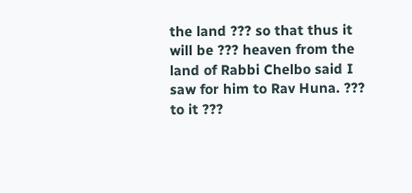the land ??? so that thus it will be ??? heaven from the land of Rabbi Chelbo said I saw for him to Rav Huna. ??? to it ???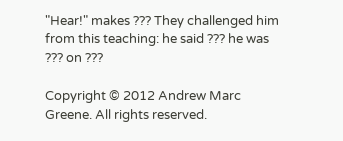"Hear!" makes ??? They challenged him from this teaching: he said ??? he was ??? on ???

Copyright © 2012 Andrew Marc Greene. All rights reserved.